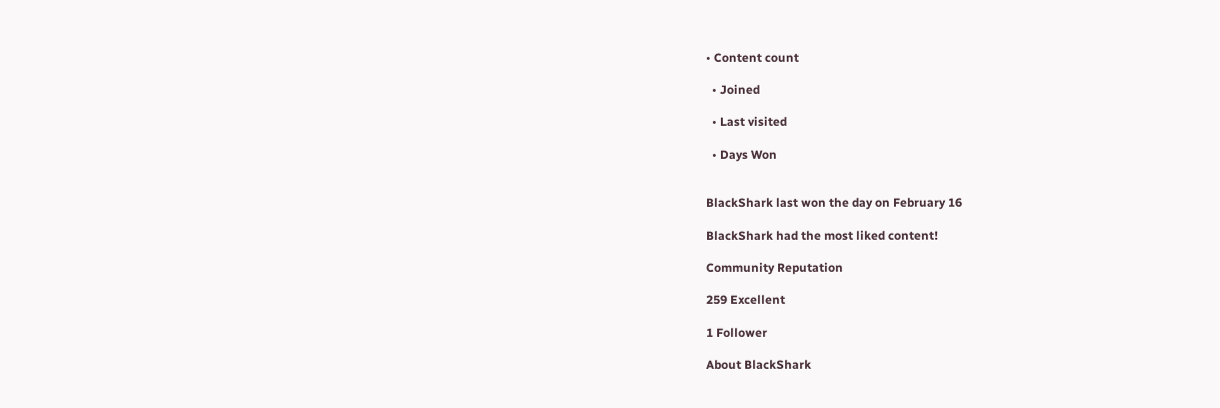• Content count

  • Joined

  • Last visited

  • Days Won


BlackShark last won the day on February 16

BlackShark had the most liked content!

Community Reputation

259 Excellent

1 Follower

About BlackShark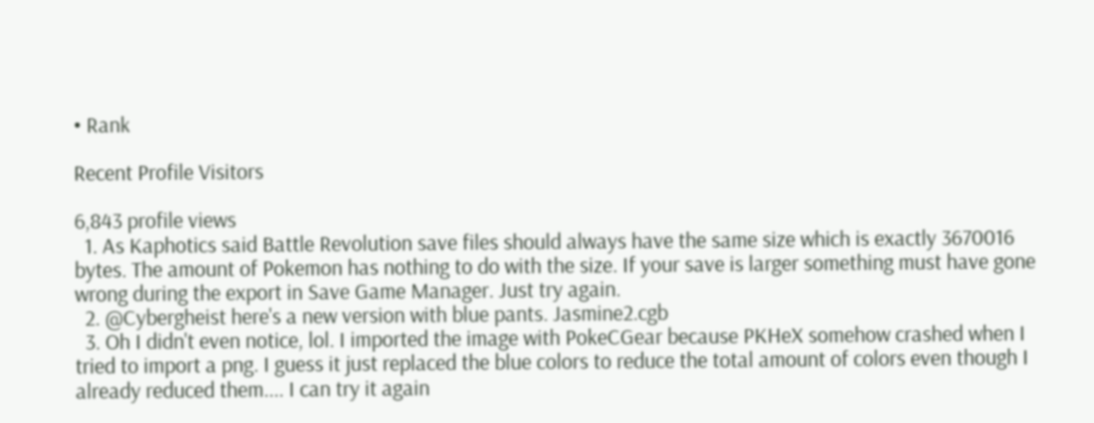• Rank

Recent Profile Visitors

6,843 profile views
  1. As Kaphotics said Battle Revolution save files should always have the same size which is exactly 3670016 bytes. The amount of Pokemon has nothing to do with the size. If your save is larger something must have gone wrong during the export in Save Game Manager. Just try again.
  2. @Cybergheist here's a new version with blue pants. Jasmine2.cgb
  3. Oh I didn't even notice, lol. I imported the image with PokeCGear because PKHeX somehow crashed when I tried to import a png. I guess it just replaced the blue colors to reduce the total amount of colors even though I already reduced them.... I can try it again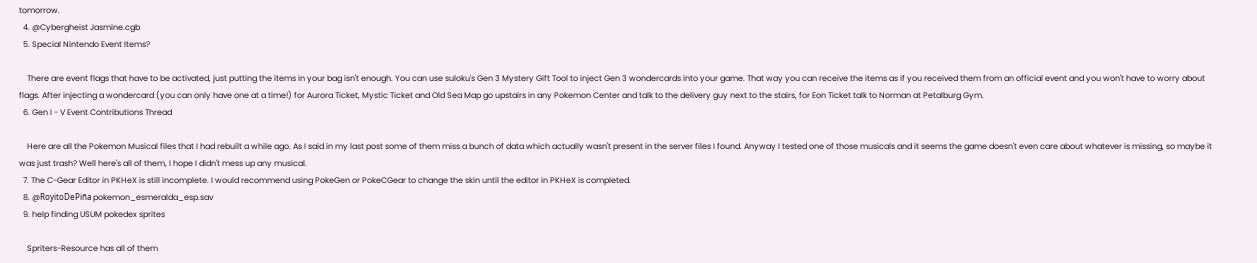tomorrow.
  4. @Cybergheist Jasmine.cgb
  5. Special Nintendo Event Items?

    There are event flags that have to be activated, just putting the items in your bag isn't enough. You can use suloku's Gen 3 Mystery Gift Tool to inject Gen 3 wondercards into your game. That way you can receive the items as if you received them from an official event and you won't have to worry about flags. After injecting a wondercard (you can only have one at a time!) for Aurora Ticket, Mystic Ticket and Old Sea Map go upstairs in any Pokemon Center and talk to the delivery guy next to the stairs, for Eon Ticket talk to Norman at Petalburg Gym.
  6. Gen I - V Event Contributions Thread

    Here are all the Pokemon Musical files that I had rebuilt a while ago. As I said in my last post some of them miss a bunch of data which actually wasn't present in the server files I found. Anyway I tested one of those musicals and it seems the game doesn't even care about whatever is missing, so maybe it was just trash? Well here's all of them, I hope I didn't mess up any musical.
  7. The C-Gear Editor in PKHeX is still incomplete. I would recommend using PokeGen or PokeCGear to change the skin until the editor in PKHeX is completed.
  8. @RoyitoDePiña pokemon_esmeralda_esp.sav
  9. help finding USUM pokedex sprites

    Spriters-Resource has all of them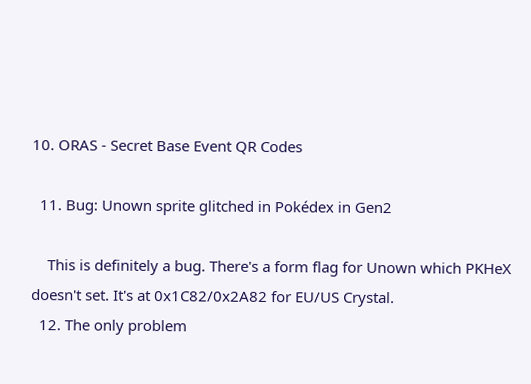10. ORAS - Secret Base Event QR Codes

  11. Bug: Unown sprite glitched in Pokédex in Gen2

    This is definitely a bug. There's a form flag for Unown which PKHeX doesn't set. It's at 0x1C82/0x2A82 for EU/US Crystal.
  12. The only problem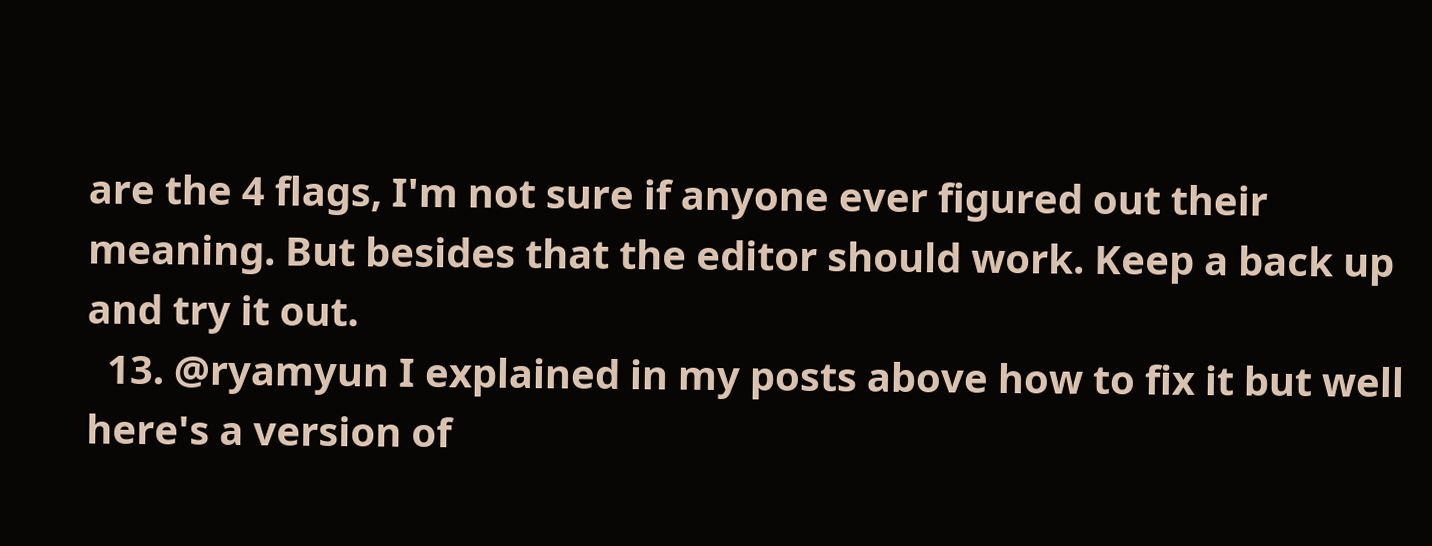are the 4 flags, I'm not sure if anyone ever figured out their meaning. But besides that the editor should work. Keep a back up and try it out.
  13. @ryamyun I explained in my posts above how to fix it but well here's a version of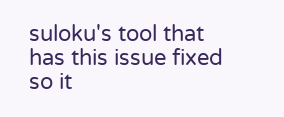suloku's tool that has this issue fixed so it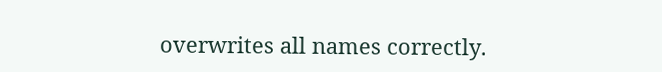overwrites all names correctly.